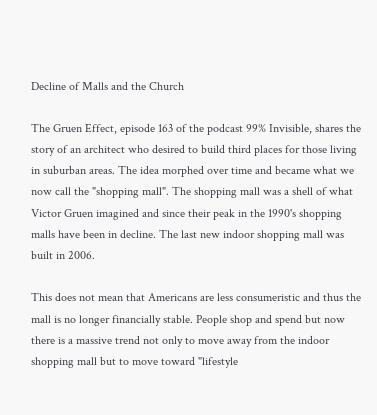Decline of Malls and the Church

The Gruen Effect, episode 163 of the podcast 99% Invisible, shares the story of an architect who desired to build third places for those living in suburban areas. The idea morphed over time and became what we now call the "shopping mall". The shopping mall was a shell of what Victor Gruen imagined and since their peak in the 1990's shopping malls have been in decline. The last new indoor shopping mall was built in 2006.

This does not mean that Americans are less consumeristic and thus the mall is no longer financially stable. People shop and spend but now there is a massive trend not only to move away from the indoor shopping mall but to move toward "lifestyle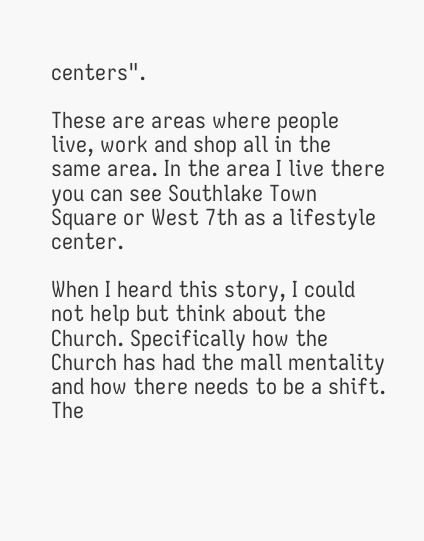centers".

These are areas where people live, work and shop all in the same area. In the area I live there you can see Southlake Town Square or West 7th as a lifestyle center.

When I heard this story, I could not help but think about the Church. Specifically how the Church has had the mall mentality and how there needs to be a shift. The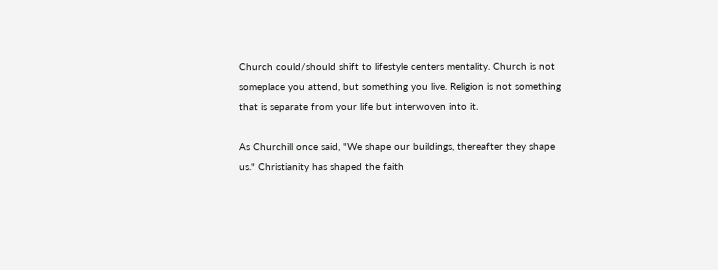Church could/should shift to lifestyle centers mentality. Church is not someplace you attend, but something you live. Religion is not something that is separate from your life but interwoven into it.

As Churchill once said, "We shape our buildings, thereafter they shape us." Christianity has shaped the faith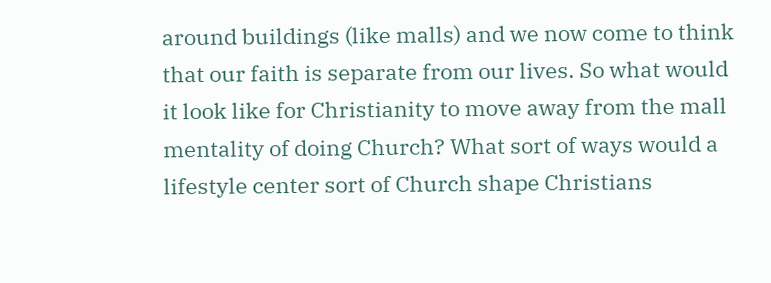around buildings (like malls) and we now come to think that our faith is separate from our lives. So what would it look like for Christianity to move away from the mall mentality of doing Church? What sort of ways would a lifestyle center sort of Church shape Christians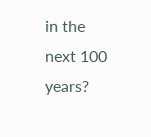in the next 100 years?